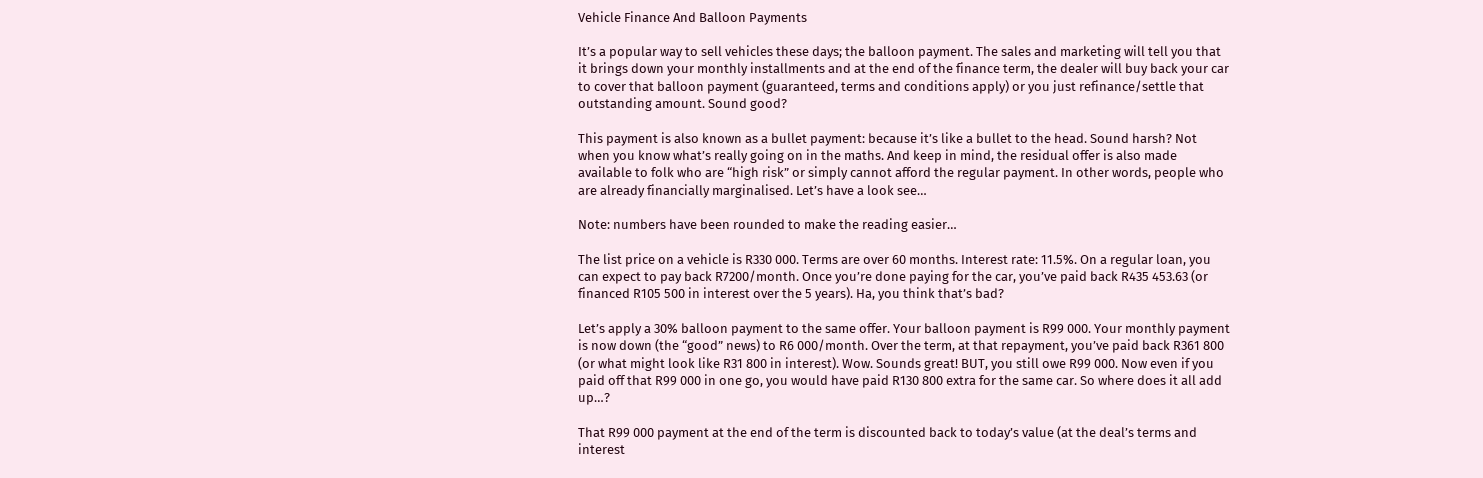Vehicle Finance And Balloon Payments

It’s a popular way to sell vehicles these days; the balloon payment. The sales and marketing will tell you that it brings down your monthly installments and at the end of the finance term, the dealer will buy back your car to cover that balloon payment (guaranteed, terms and conditions apply) or you just refinance/settle that outstanding amount. Sound good?

This payment is also known as a bullet payment: because it’s like a bullet to the head. Sound harsh? Not when you know what’s really going on in the maths. And keep in mind, the residual offer is also made available to folk who are “high risk” or simply cannot afford the regular payment. In other words, people who are already financially marginalised. Let’s have a look see…

Note: numbers have been rounded to make the reading easier…

The list price on a vehicle is R330 000. Terms are over 60 months. Interest rate: 11.5%. On a regular loan, you can expect to pay back R7200/month. Once you’re done paying for the car, you’ve paid back R435 453.63 (or financed R105 500 in interest over the 5 years). Ha, you think that’s bad?

Let’s apply a 30% balloon payment to the same offer. Your balloon payment is R99 000. Your monthly payment is now down (the “good” news) to R6 000/month. Over the term, at that repayment, you’ve paid back R361 800 (or what might look like R31 800 in interest). Wow. Sounds great! BUT, you still owe R99 000. Now even if you paid off that R99 000 in one go, you would have paid R130 800 extra for the same car. So where does it all add up…?

That R99 000 payment at the end of the term is discounted back to today’s value (at the deal’s terms and interest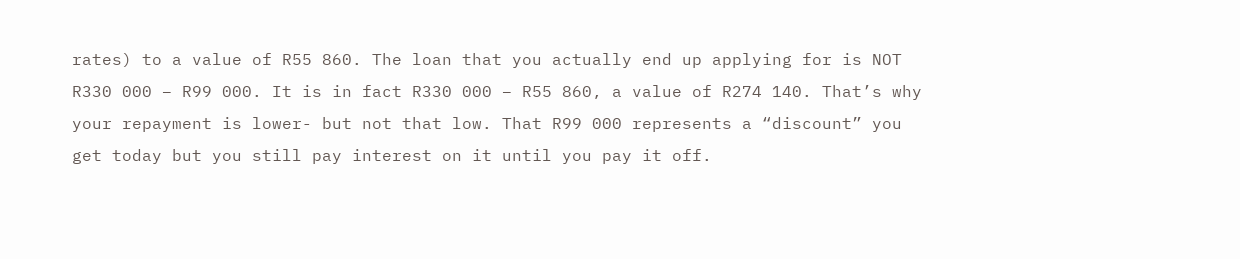rates) to a value of R55 860. The loan that you actually end up applying for is NOT R330 000 – R99 000. It is in fact R330 000 – R55 860, a value of R274 140. That’s why your repayment is lower- but not that low. That R99 000 represents a “discount” you get today but you still pay interest on it until you pay it off.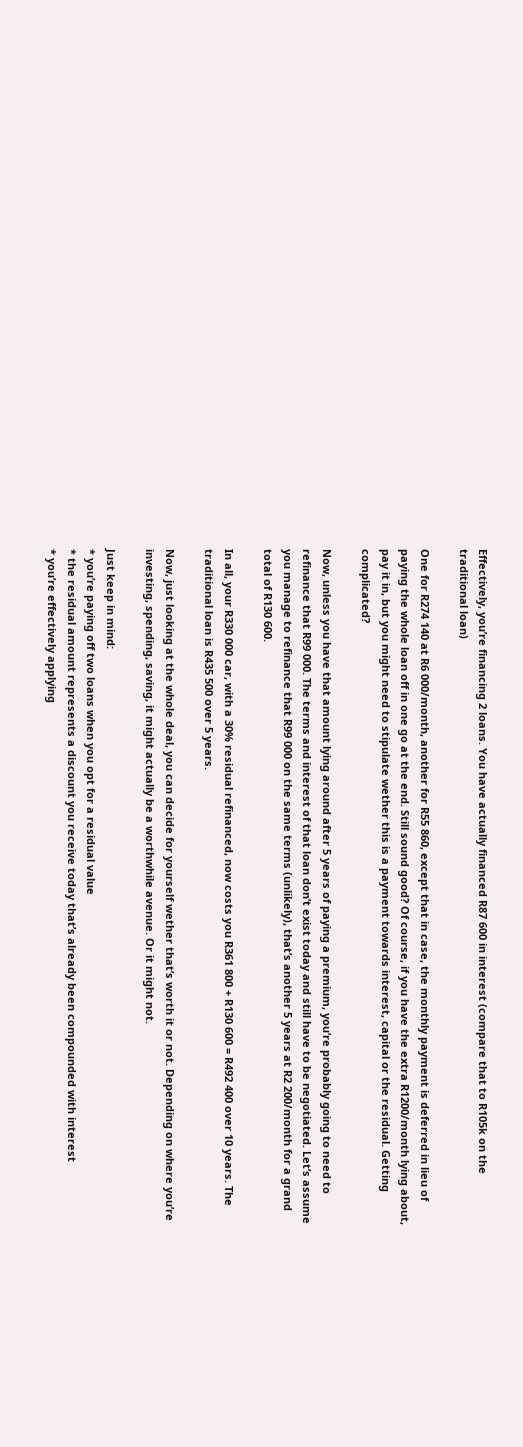Effectively, you’re financing 2 loans. You have actually financed R87 600 in interest (compare that to R105k on the traditional loan)

One for R274 140 at R6 000/month, another for R55 860, except that in case, the monthly payment is deferred in lieu of paying the whole loan off in one go at the end. Still sound good? Of course, if you have the extra R1200/month lying about, pay it in, but you might need to stipulate wether this is a payment towards interest, capital or the residual. Getting complicated?

Now, unless you have that amount lying around after 5 years of paying a premium, you’re probably going to need to refinance that R99 000. The terms and interest of that loan don’t exist today and still have to be negotiated. Let’s assume you manage to refinance that R99 000 on the same terms (unlikely), that’s another 5 years at R2 200/month for a grand total of R130 600.

In all, your R330 000 car, with a 30% residual refinanced, now costs you R361 800 + R130 600 = R492 400 over 10 years. The traditional loan is R435 500 over 5 years.

Now, just looking at the whole deal, you can decide for yourself wether that’s worth it or not. Depending on where you’re investing, spending, saving, it might actually be a worthwhile avenue. Or it might not.

Just keep in mind:
* you’re paying off two loans when you opt for a residual value
* the residual amount represents a discount you receive today that’s already been compounded with interest
* you’re effectively applying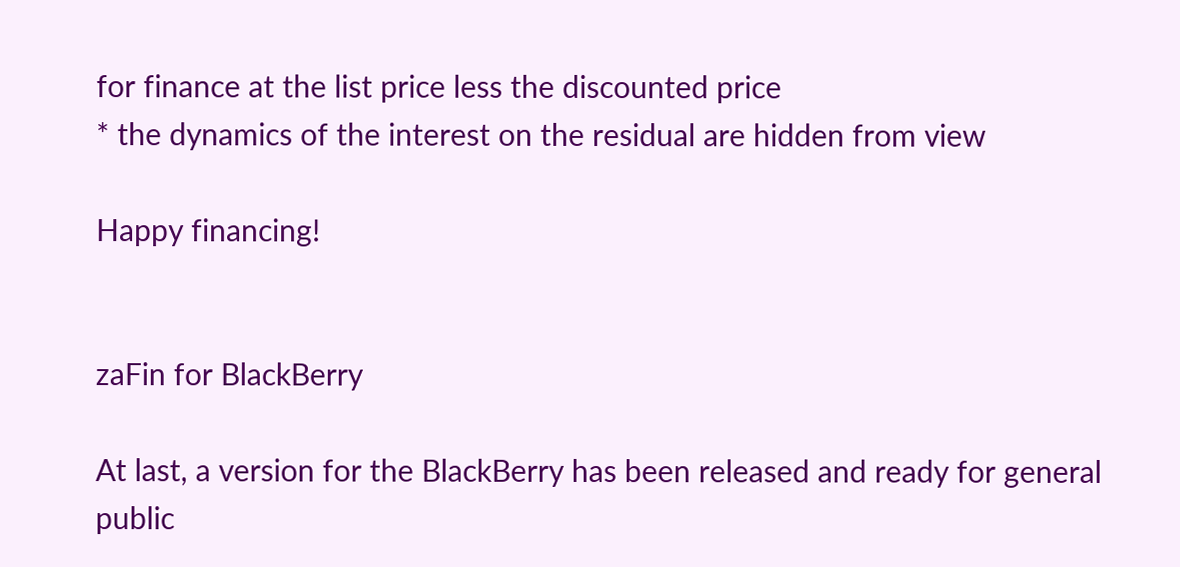for finance at the list price less the discounted price
* the dynamics of the interest on the residual are hidden from view

Happy financing!


zaFin for BlackBerry

At last, a version for the BlackBerry has been released and ready for general public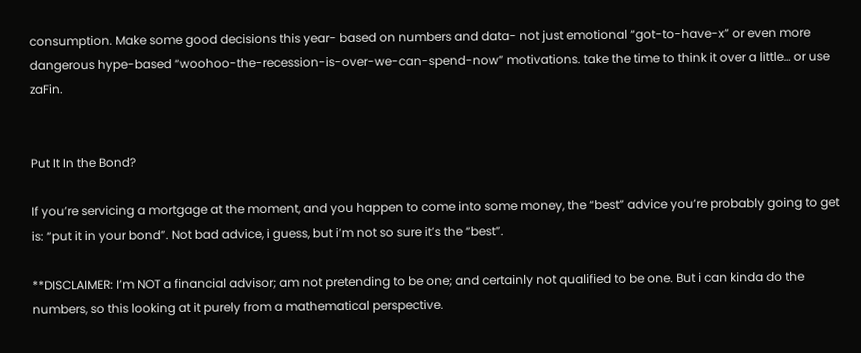consumption. Make some good decisions this year- based on numbers and data- not just emotional “got-to-have-x” or even more dangerous hype-based “woohoo-the-recession-is-over-we-can-spend-now” motivations. take the time to think it over a little… or use zaFin.


Put It In the Bond?

If you’re servicing a mortgage at the moment, and you happen to come into some money, the “best” advice you’re probably going to get is: “put it in your bond”. Not bad advice, i guess, but i’m not so sure it’s the “best”.

**DISCLAIMER: I’m NOT a financial advisor; am not pretending to be one; and certainly not qualified to be one. But i can kinda do the numbers, so this looking at it purely from a mathematical perspective.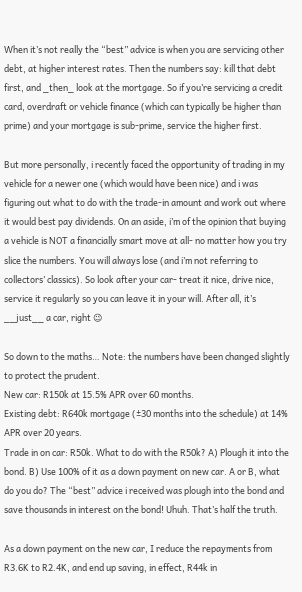When it’s not really the “best” advice is when you are servicing other debt, at higher interest rates. Then the numbers say: kill that debt first, and _then_ look at the mortgage. So if you’re servicing a credit card, overdraft or vehicle finance (which can typically be higher than prime) and your mortgage is sub-prime, service the higher first.

But more personally, i recently faced the opportunity of trading in my vehicle for a newer one (which would have been nice) and i was figuring out what to do with the trade-in amount and work out where it would best pay dividends. On an aside, i’m of the opinion that buying a vehicle is NOT a financially smart move at all- no matter how you try slice the numbers. You will always lose (and i’m not referring to collectors’ classics). So look after your car- treat it nice, drive nice, service it regularly so you can leave it in your will. After all, it’s __just__ a car, right 😉

So down to the maths… Note: the numbers have been changed slightly to protect the prudent.
New car: R150k at 15.5% APR over 60 months.
Existing debt: R640k mortgage (±30 months into the schedule) at 14% APR over 20 years.
Trade in on car: R50k. What to do with the R50k? A) Plough it into the bond. B) Use 100% of it as a down payment on new car. A or B, what do you do? The “best” advice i received was plough into the bond and save thousands in interest on the bond! Uhuh. That’s half the truth.

As a down payment on the new car, I reduce the repayments from R3.6K to R2.4K, and end up saving, in effect, R44k in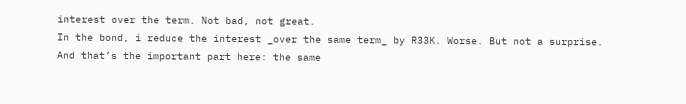interest over the term. Not bad, not great.
In the bond, i reduce the interest _over the same term_ by R33K. Worse. But not a surprise. And that’s the important part here: the same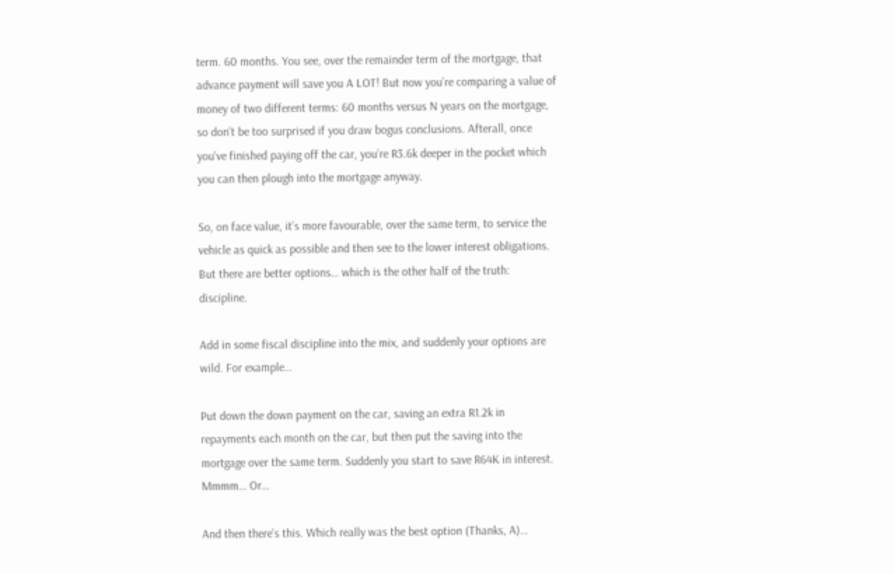term. 60 months. You see, over the remainder term of the mortgage, that advance payment will save you A LOT! But now you’re comparing a value of money of two different terms: 60 months versus N years on the mortgage, so don’t be too surprised if you draw bogus conclusions. Afterall, once you’ve finished paying off the car, you’re R3.6k deeper in the pocket which you can then plough into the mortgage anyway.

So, on face value, it’s more favourable, over the same term, to service the vehicle as quick as possible and then see to the lower interest obligations. But there are better options… which is the other half of the truth: discipline.

Add in some fiscal discipline into the mix, and suddenly your options are wild. For example…

Put down the down payment on the car, saving an extra R1.2k in repayments each month on the car, but then put the saving into the mortgage over the same term. Suddenly you start to save R64K in interest. Mmmm… Or…

And then there’s this. Which really was the best option (Thanks, A)…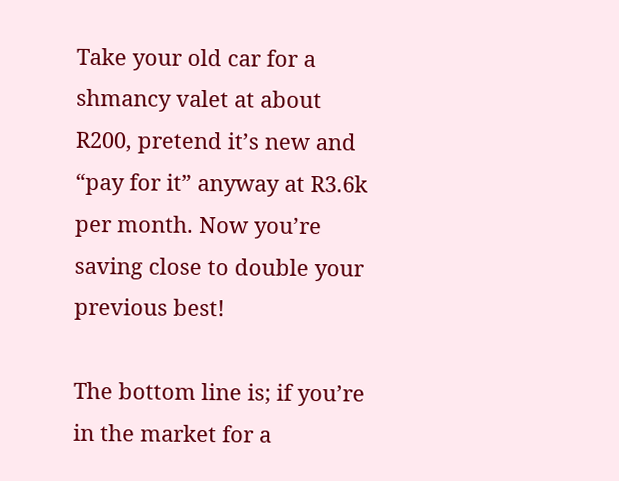Take your old car for a shmancy valet at about R200, pretend it’s new and “pay for it” anyway at R3.6k per month. Now you’re saving close to double your previous best!

The bottom line is; if you’re in the market for a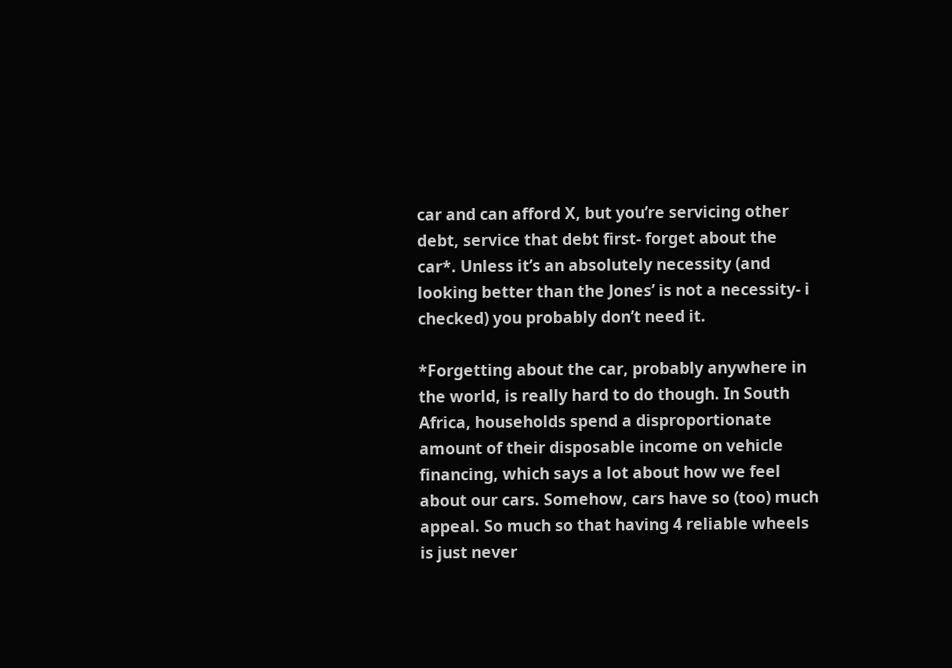car and can afford X, but you’re servicing other debt, service that debt first- forget about the car*. Unless it’s an absolutely necessity (and looking better than the Jones’ is not a necessity- i checked) you probably don’t need it.

*Forgetting about the car, probably anywhere in the world, is really hard to do though. In South Africa, households spend a disproportionate amount of their disposable income on vehicle financing, which says a lot about how we feel about our cars. Somehow, cars have so (too) much appeal. So much so that having 4 reliable wheels is just never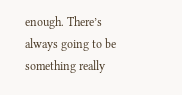enough. There’s always going to be something really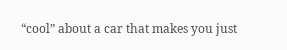“cool” about a car that makes you just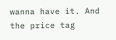wanna have it. And the price tag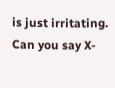is just irritating. Can you say X-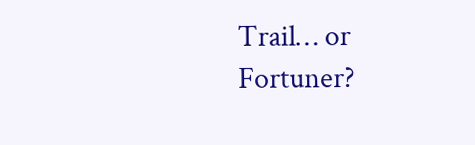Trail… or Fortuner?